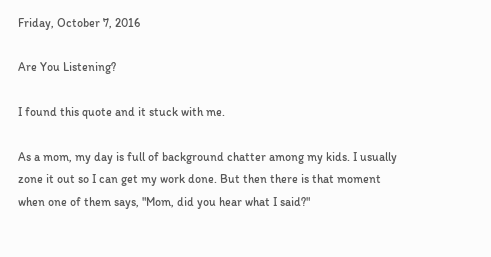Friday, October 7, 2016

Are You Listening?

I found this quote and it stuck with me.

As a mom, my day is full of background chatter among my kids. I usually zone it out so I can get my work done. But then there is that moment when one of them says, "Mom, did you hear what I said?"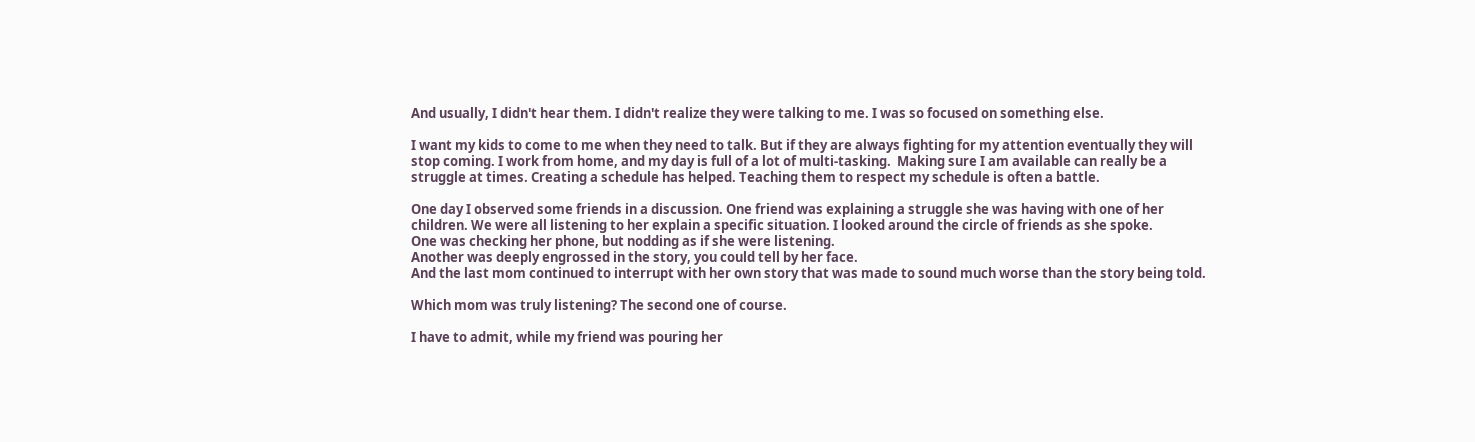And usually, I didn't hear them. I didn't realize they were talking to me. I was so focused on something else.

I want my kids to come to me when they need to talk. But if they are always fighting for my attention eventually they will stop coming. I work from home, and my day is full of a lot of multi-tasking.  Making sure I am available can really be a struggle at times. Creating a schedule has helped. Teaching them to respect my schedule is often a battle.

One day I observed some friends in a discussion. One friend was explaining a struggle she was having with one of her children. We were all listening to her explain a specific situation. I looked around the circle of friends as she spoke.
One was checking her phone, but nodding as if she were listening.
Another was deeply engrossed in the story, you could tell by her face.
And the last mom continued to interrupt with her own story that was made to sound much worse than the story being told.

Which mom was truly listening? The second one of course.

I have to admit, while my friend was pouring her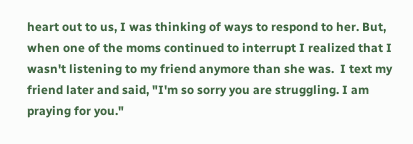heart out to us, I was thinking of ways to respond to her. But, when one of the moms continued to interrupt I realized that I wasn't listening to my friend anymore than she was.  I text my friend later and said, "I'm so sorry you are struggling. I am praying for you."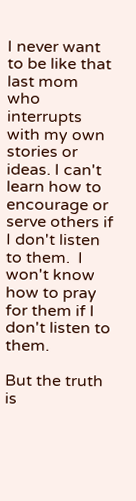I never want to be like that last mom who interrupts with my own stories or ideas. I can't learn how to encourage or serve others if I don't listen to them.  I won't know how to pray for them if I don't listen to them.

But the truth is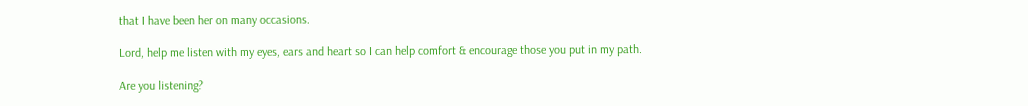that I have been her on many occasions.

Lord, help me listen with my eyes, ears and heart so I can help comfort & encourage those you put in my path.

Are you listening?